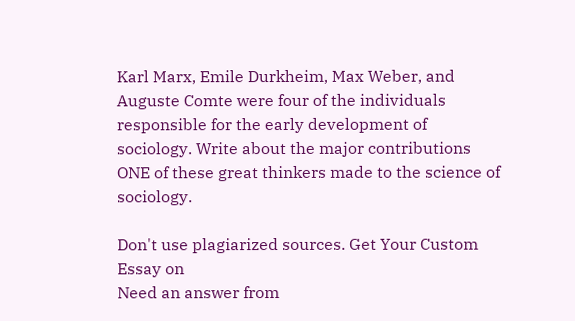Karl Marx, Emile Durkheim, Max Weber, and Auguste Comte were four of the individuals responsible for the early development of sociology. Write about the major contributions ONE of these great thinkers made to the science of sociology.

Don't use plagiarized sources. Get Your Custom Essay on
Need an answer from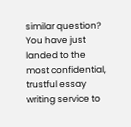similar question? You have just landed to the most confidential, trustful essay writing service to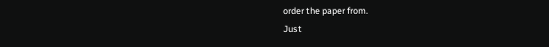order the paper from.
Just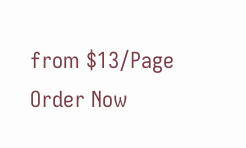from $13/Page
Order Now